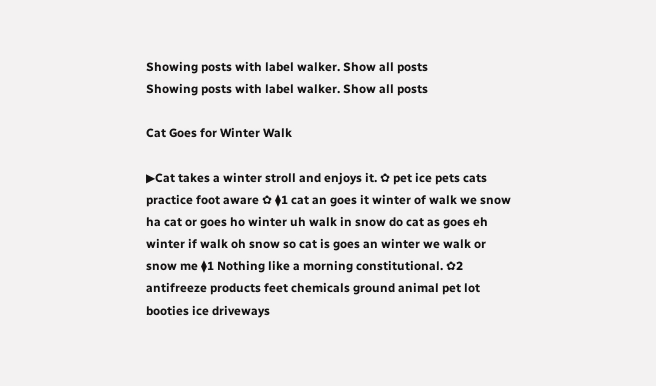Showing posts with label walker. Show all posts
Showing posts with label walker. Show all posts

Cat Goes for Winter Walk

▶Cat takes a winter stroll and enjoys it. ✿ pet ice pets cats practice foot aware ✿ ⧫1 cat an goes it winter of walk we snow ha cat or goes ho winter uh walk in snow do cat as goes eh winter if walk oh snow so cat is goes an winter we walk or snow me ⧫1 Nothing like a morning constitutional. ✿2 antifreeze products feet chemicals ground animal pet lot booties ice driveways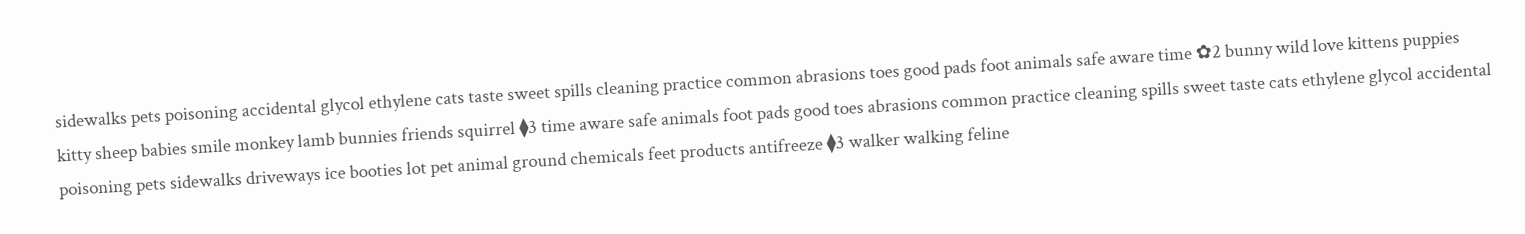sidewalks pets poisoning accidental glycol ethylene cats taste sweet spills cleaning practice common abrasions toes good pads foot animals safe aware time ✿2 bunny wild love kittens puppies kitty sheep babies smile monkey lamb bunnies friends squirrel ⧫3 time aware safe animals foot pads good toes abrasions common practice cleaning spills sweet taste cats ethylene glycol accidental poisoning pets sidewalks driveways ice booties lot pet animal ground chemicals feet products antifreeze ⧫3 walker walking feline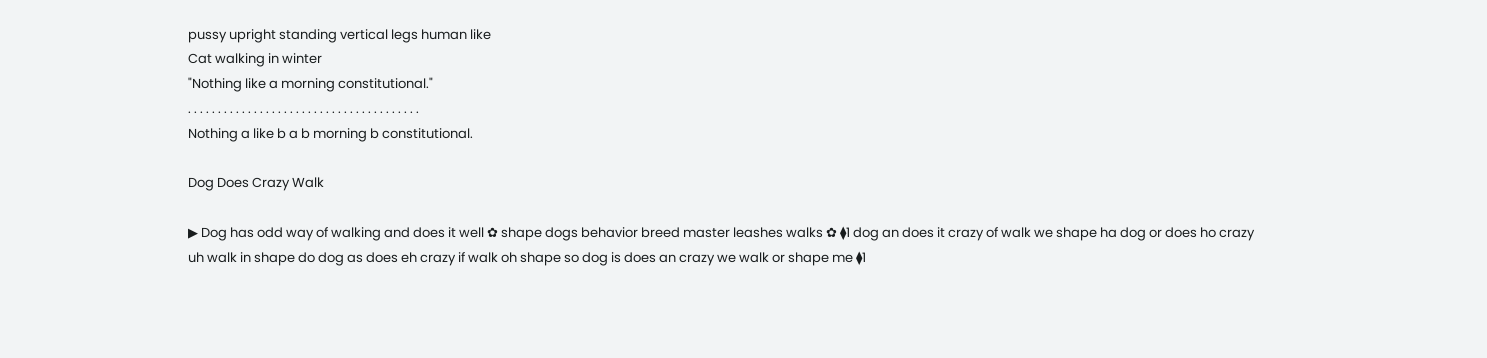pussy upright standing vertical legs human like
Cat walking in winter
"Nothing like a morning constitutional."
. . . . . . . . . . . . . . . . . . . . . . . . . . . . . . . . . . . . . . .
Nothing a like b a b morning b constitutional.

Dog Does Crazy Walk

▶ Dog has odd way of walking and does it well ✿ shape dogs behavior breed master leashes walks ✿ ⧫1 dog an does it crazy of walk we shape ha dog or does ho crazy uh walk in shape do dog as does eh crazy if walk oh shape so dog is does an crazy we walk or shape me ⧫1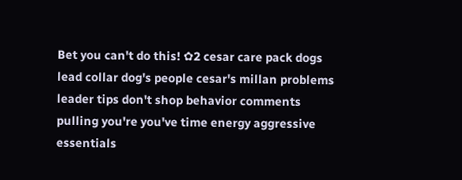Bet you can't do this! ✿2 cesar care pack dogs lead collar dog's people cesar's millan problems leader tips don't shop behavior comments pulling you're you've time energy aggressive essentials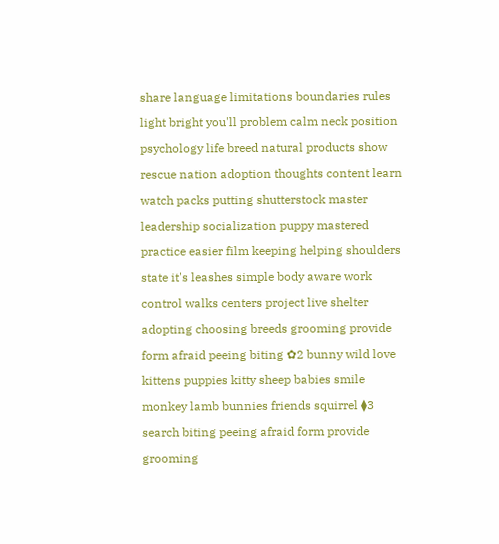share language limitations boundaries rules light bright you'll problem calm neck position psychology life breed natural products show rescue nation adoption thoughts content learn watch packs putting shutterstock master leadership socialization puppy mastered practice easier film keeping helping shoulders state it's leashes simple body aware work control walks centers project live shelter adopting choosing breeds grooming provide form afraid peeing biting ✿2 bunny wild love kittens puppies kitty sheep babies smile monkey lamb bunnies friends squirrel ⧫3 search biting peeing afraid form provide grooming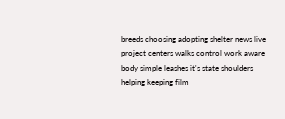breeds choosing adopting shelter news live project centers walks control work aware body simple leashes it's state shoulders helping keeping film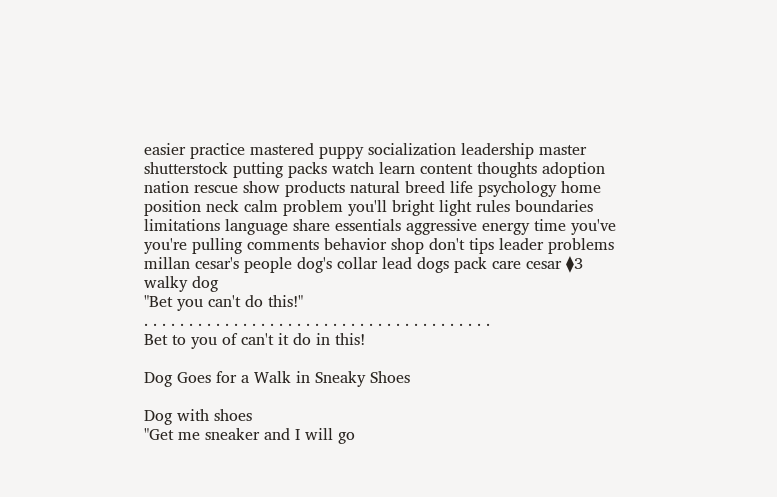easier practice mastered puppy socialization leadership master shutterstock putting packs watch learn content thoughts adoption nation rescue show products natural breed life psychology home position neck calm problem you'll bright light rules boundaries limitations language share essentials aggressive energy time you've you're pulling comments behavior shop don't tips leader problems millan cesar's people dog's collar lead dogs pack care cesar ⧫3
walky dog
"Bet you can't do this!"
. . . . . . . . . . . . . . . . . . . . . . . . . . . . . . . . . . . . . . .
Bet to you of can't it do in this!

Dog Goes for a Walk in Sneaky Shoes

Dog with shoes
"Get me sneaker and I will go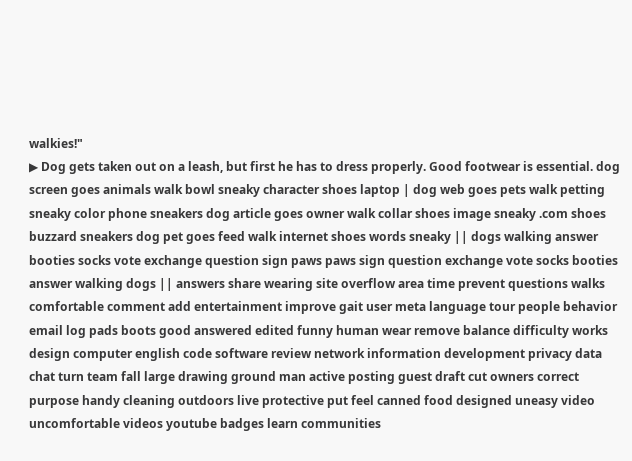walkies!"
▶ Dog gets taken out on a leash, but first he has to dress properly. Good footwear is essential. dog screen goes animals walk bowl sneaky character shoes laptop | dog web goes pets walk petting sneaky color phone sneakers dog article goes owner walk collar shoes image sneaky .com shoes buzzard sneakers dog pet goes feed walk internet shoes words sneaky || dogs walking answer booties socks vote exchange question sign paws paws sign question exchange vote socks booties answer walking dogs || answers share wearing site overflow area time prevent questions walks comfortable comment add entertainment improve gait user meta language tour people behavior email log pads boots good answered edited funny human wear remove balance difficulty works design computer english code software review network information development privacy data chat turn team fall large drawing ground man active posting guest draft cut owners correct purpose handy cleaning outdoors live protective put feel canned food designed uneasy video uncomfortable videos youtube badges learn communities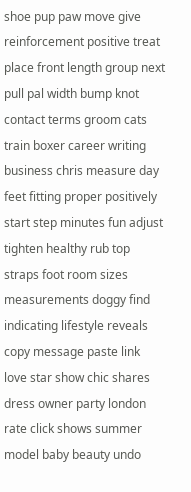shoe pup paw move give reinforcement positive treat place front length group next pull pal width bump knot contact terms groom cats train boxer career writing business chris measure day feet fitting proper positively start step minutes fun adjust tighten healthy rub top straps foot room sizes measurements doggy find indicating lifestyle reveals copy message paste link love star show chic shares dress owner party london rate click shows summer model baby beauty undo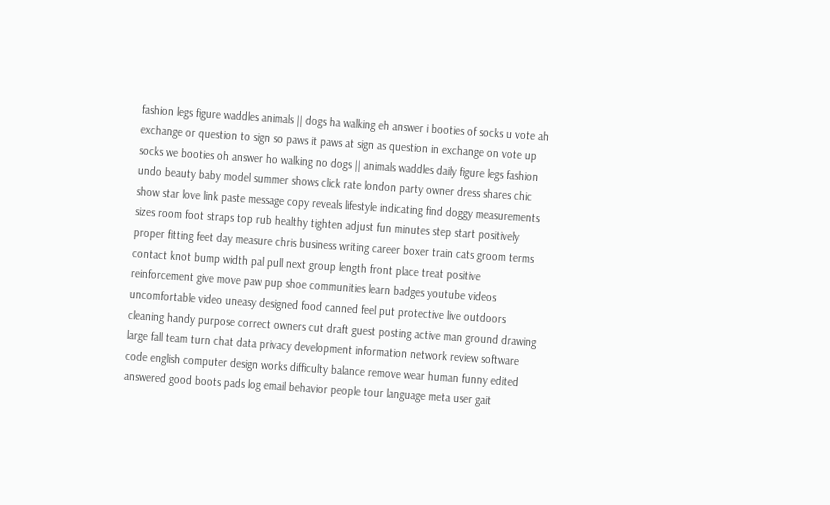fashion legs figure waddles animals || dogs ha walking eh answer i booties of socks u vote ah exchange or question to sign so paws it paws at sign as question in exchange on vote up socks we booties oh answer ho walking no dogs || animals waddles daily figure legs fashion undo beauty baby model summer shows click rate london party owner dress shares chic show star love link paste message copy reveals lifestyle indicating find doggy measurements sizes room foot straps top rub healthy tighten adjust fun minutes step start positively proper fitting feet day measure chris business writing career boxer train cats groom terms contact knot bump width pal pull next group length front place treat positive reinforcement give move paw pup shoe communities learn badges youtube videos uncomfortable video uneasy designed food canned feel put protective live outdoors cleaning handy purpose correct owners cut draft guest posting active man ground drawing large fall team turn chat data privacy development information network review software code english computer design works difficulty balance remove wear human funny edited answered good boots pads log email behavior people tour language meta user gait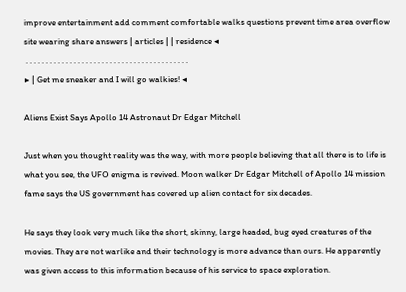improve entertainment add comment comfortable walks questions prevent time area overflow site wearing share answers | articles | | residence ◀
 . . . . . . . . . . . . . . . . . . . . . . . . . . . . . . . . . . . . . . . . .
▶ | Get me sneaker and I will go walkies! ◀

Aliens Exist Says Apollo 14 Astronaut Dr Edgar Mitchell

Just when you thought reality was the way, with more people believing that all there is to life is what you see, the UFO enigma is revived. Moon walker Dr Edgar Mitchell of Apollo 14 mission fame says the US government has covered up alien contact for six decades.

He says they look very much like the short, skinny, large headed, bug eyed creatures of the movies. They are not warlike and their technology is more advance than ours. He apparently was given access to this information because of his service to space exploration.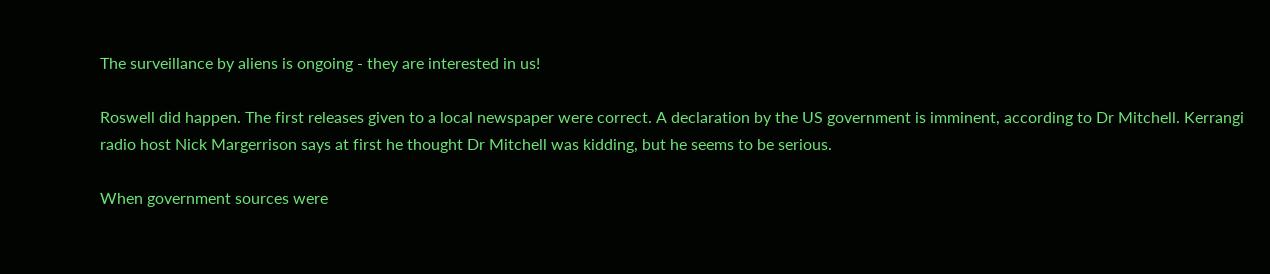The surveillance by aliens is ongoing - they are interested in us!

Roswell did happen. The first releases given to a local newspaper were correct. A declaration by the US government is imminent, according to Dr Mitchell. Kerrangi radio host Nick Margerrison says at first he thought Dr Mitchell was kidding, but he seems to be serious.

When government sources were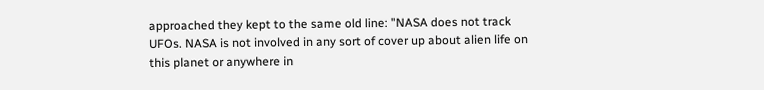approached they kept to the same old line: "NASA does not track UFOs. NASA is not involved in any sort of cover up about alien life on this planet or anywhere in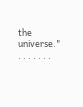the universe."
. . . . . . .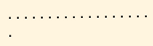. . . . . . . . . . . . . . . . . . .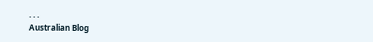. . .
Australian Blog